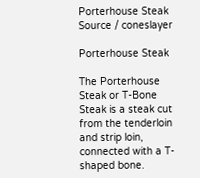Porterhouse Steak
Source / coneslayer

Porterhouse Steak

The Porterhouse Steak or T-Bone Steak is a steak cut from the tenderloin and strip loin, connected with a T-shaped bone.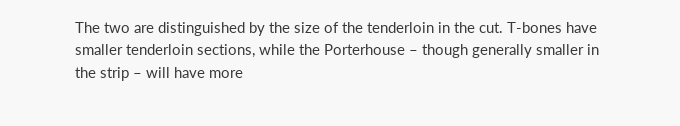The two are distinguished by the size of the tenderloin in the cut. T-bones have smaller tenderloin sections, while the Porterhouse – though generally smaller in the strip – will have more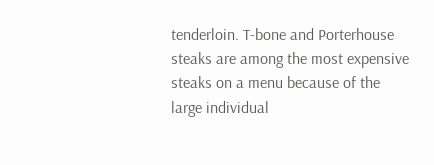tenderloin. T-bone and Porterhouse steaks are among the most expensive steaks on a menu because of the large individual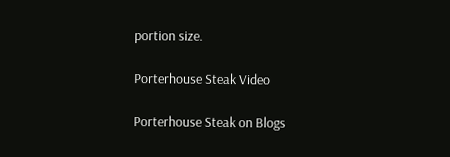portion size.

Porterhouse Steak Video

Porterhouse Steak on Blogs